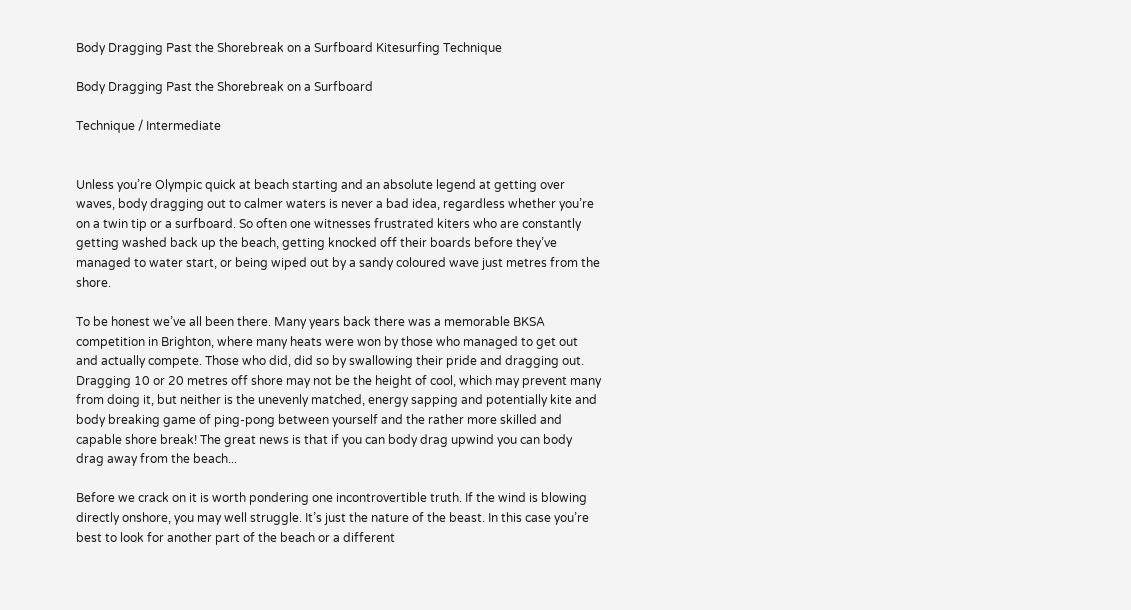Body Dragging Past the Shorebreak on a Surfboard Kitesurfing Technique

Body Dragging Past the Shorebreak on a Surfboard

Technique / Intermediate


Unless you’re Olympic quick at beach starting and an absolute legend at getting over waves, body dragging out to calmer waters is never a bad idea, regardless whether you’re on a twin tip or a surfboard. So often one witnesses frustrated kiters who are constantly getting washed back up the beach, getting knocked off their boards before they’ve managed to water start, or being wiped out by a sandy coloured wave just metres from the shore.

To be honest we’ve all been there. Many years back there was a memorable BKSA competition in Brighton, where many heats were won by those who managed to get out and actually compete. Those who did, did so by swallowing their pride and dragging out. Dragging 10 or 20 metres off shore may not be the height of cool, which may prevent many from doing it, but neither is the unevenly matched, energy sapping and potentially kite and body breaking game of ping-pong between yourself and the rather more skilled and capable shore break! The great news is that if you can body drag upwind you can body drag away from the beach...

Before we crack on it is worth pondering one incontrovertible truth. If the wind is blowing directly onshore, you may well struggle. It’s just the nature of the beast. In this case you’re best to look for another part of the beach or a different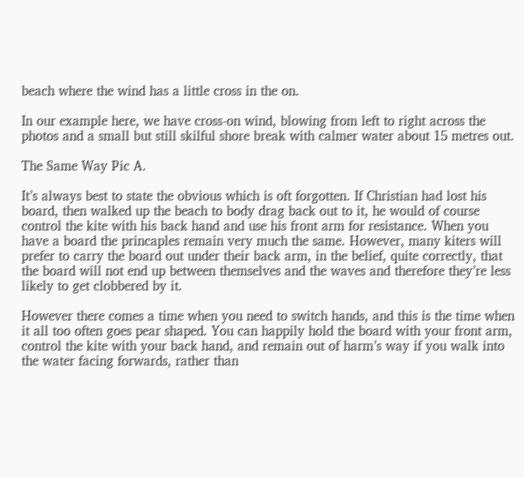beach where the wind has a little cross in the on.

In our example here, we have cross-on wind, blowing from left to right across the photos and a small but still skilful shore break with calmer water about 15 metres out.

The Same Way Pic A.

It’s always best to state the obvious which is oft forgotten. If Christian had lost his board, then walked up the beach to body drag back out to it, he would of course control the kite with his back hand and use his front arm for resistance. When you have a board the princaples remain very much the same. However, many kiters will prefer to carry the board out under their back arm, in the belief, quite correctly, that the board will not end up between themselves and the waves and therefore they’re less likely to get clobbered by it.

However there comes a time when you need to switch hands, and this is the time when it all too often goes pear shaped. You can happily hold the board with your front arm, control the kite with your back hand, and remain out of harm’s way if you walk into the water facing forwards, rather than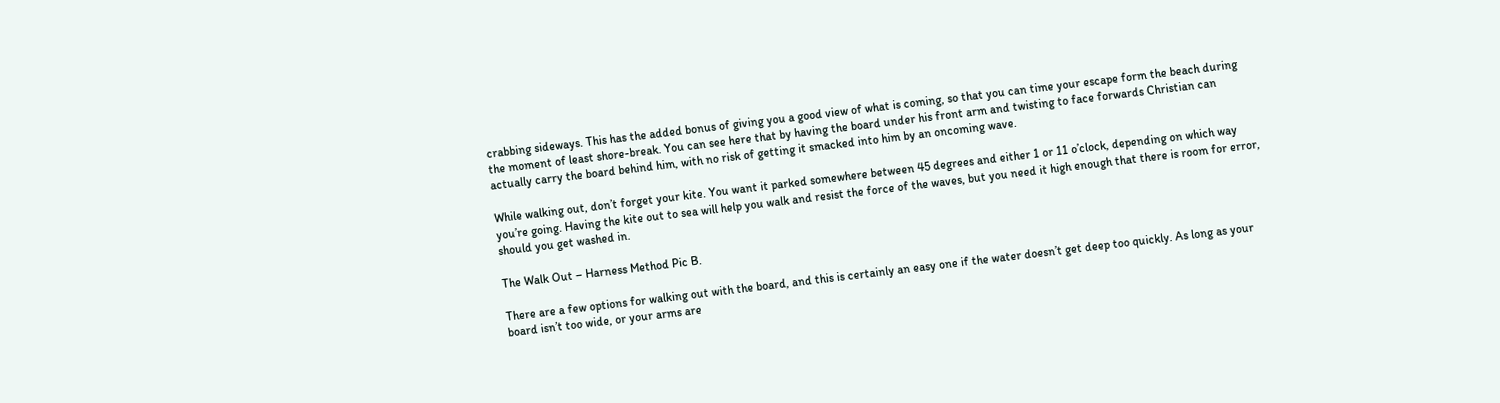crabbing sideways. This has the added bonus of giving you a good view of what is coming, so that you can time your escape form the beach during the moment of least shore-break. You can see here that by having the board under his front arm and twisting to face forwards Christian can actually carry the board behind him, with no risk of getting it smacked into him by an oncoming wave.

While walking out, don’t forget your kite. You want it parked somewhere between 45 degrees and either 1 or 11 o’clock, depending on which way you’re going. Having the kite out to sea will help you walk and resist the force of the waves, but you need it high enough that there is room for error, should you get washed in.

The Walk Out – Harness Method Pic B.

There are a few options for walking out with the board, and this is certainly an easy one if the water doesn’t get deep too quickly. As long as your board isn’t too wide, or your arms are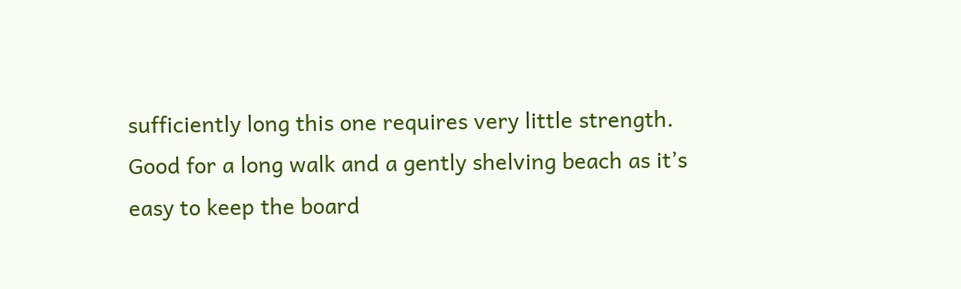sufficiently long this one requires very little strength. Good for a long walk and a gently shelving beach as it’s easy to keep the board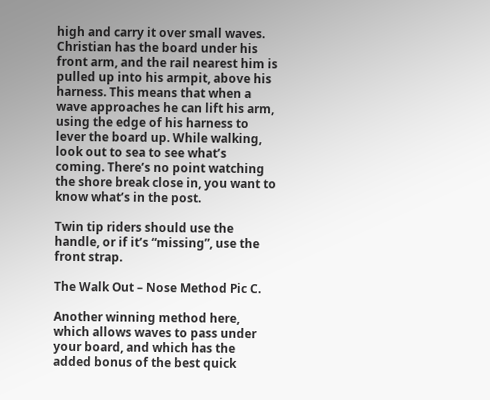high and carry it over small waves. Christian has the board under his front arm, and the rail nearest him is pulled up into his armpit, above his harness. This means that when a wave approaches he can lift his arm, using the edge of his harness to lever the board up. While walking, look out to sea to see what’s coming. There’s no point watching the shore break close in, you want to know what’s in the post.

Twin tip riders should use the handle, or if it’s “missing”, use the front strap.

The Walk Out – Nose Method Pic C.

Another winning method here, which allows waves to pass under your board, and which has the added bonus of the best quick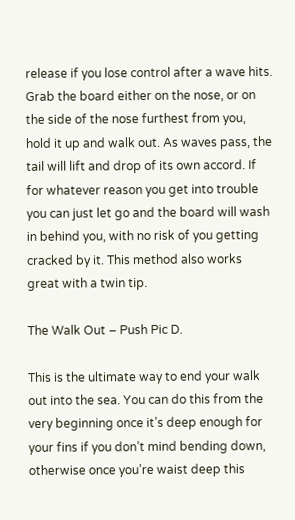release if you lose control after a wave hits. Grab the board either on the nose, or on the side of the nose furthest from you, hold it up and walk out. As waves pass, the tail will lift and drop of its own accord. If for whatever reason you get into trouble you can just let go and the board will wash in behind you, with no risk of you getting cracked by it. This method also works great with a twin tip.

The Walk Out – Push Pic D.

This is the ultimate way to end your walk out into the sea. You can do this from the very beginning once it’s deep enough for your fins if you don’t mind bending down, otherwise once you’re waist deep this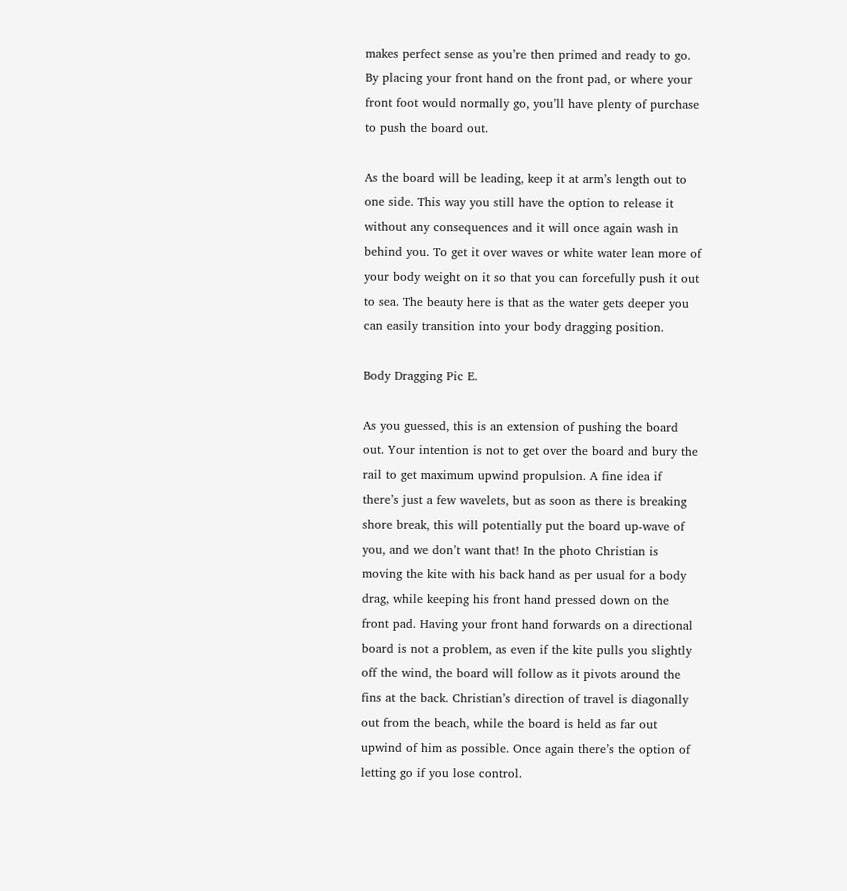makes perfect sense as you’re then primed and ready to go. By placing your front hand on the front pad, or where your front foot would normally go, you’ll have plenty of purchase to push the board out.

As the board will be leading, keep it at arm’s length out to one side. This way you still have the option to release it without any consequences and it will once again wash in behind you. To get it over waves or white water lean more of your body weight on it so that you can forcefully push it out to sea. The beauty here is that as the water gets deeper you can easily transition into your body dragging position.

Body Dragging Pic E.

As you guessed, this is an extension of pushing the board out. Your intention is not to get over the board and bury the rail to get maximum upwind propulsion. A fine idea if there’s just a few wavelets, but as soon as there is breaking shore break, this will potentially put the board up-wave of you, and we don’t want that! In the photo Christian is moving the kite with his back hand as per usual for a body drag, while keeping his front hand pressed down on the front pad. Having your front hand forwards on a directional board is not a problem, as even if the kite pulls you slightly off the wind, the board will follow as it pivots around the fins at the back. Christian’s direction of travel is diagonally out from the beach, while the board is held as far out upwind of him as possible. Once again there’s the option of letting go if you lose control.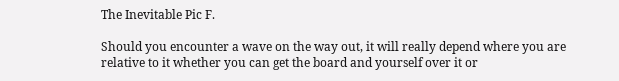The Inevitable Pic F.

Should you encounter a wave on the way out, it will really depend where you are relative to it whether you can get the board and yourself over it or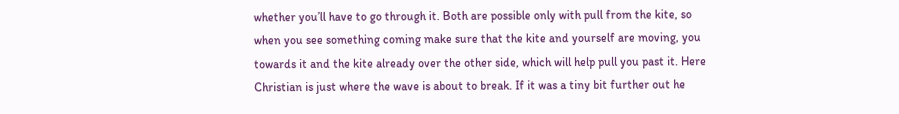whether you’ll have to go through it. Both are possible only with pull from the kite, so when you see something coming make sure that the kite and yourself are moving, you towards it and the kite already over the other side, which will help pull you past it. Here Christian is just where the wave is about to break. If it was a tiny bit further out he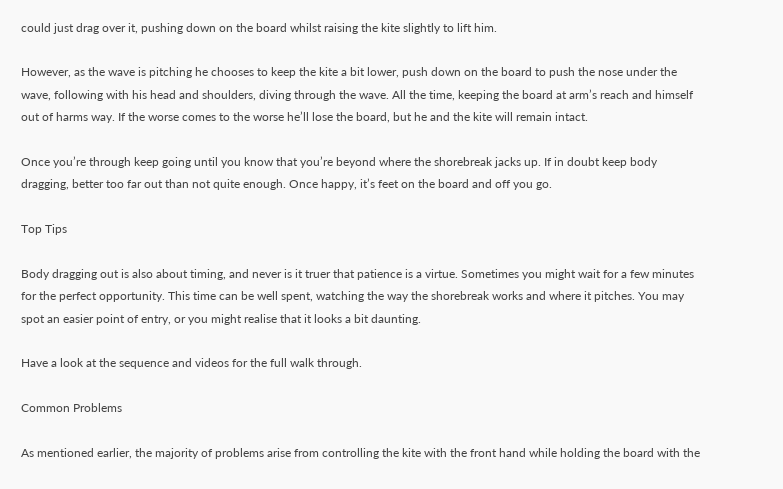could just drag over it, pushing down on the board whilst raising the kite slightly to lift him.

However, as the wave is pitching he chooses to keep the kite a bit lower, push down on the board to push the nose under the wave, following with his head and shoulders, diving through the wave. All the time, keeping the board at arm’s reach and himself out of harms way. If the worse comes to the worse he’ll lose the board, but he and the kite will remain intact.

Once you’re through keep going until you know that you’re beyond where the shorebreak jacks up. If in doubt keep body dragging, better too far out than not quite enough. Once happy, it’s feet on the board and off you go.

Top Tips

Body dragging out is also about timing, and never is it truer that patience is a virtue. Sometimes you might wait for a few minutes for the perfect opportunity. This time can be well spent, watching the way the shorebreak works and where it pitches. You may spot an easier point of entry, or you might realise that it looks a bit daunting.

Have a look at the sequence and videos for the full walk through.

Common Problems

As mentioned earlier, the majority of problems arise from controlling the kite with the front hand while holding the board with the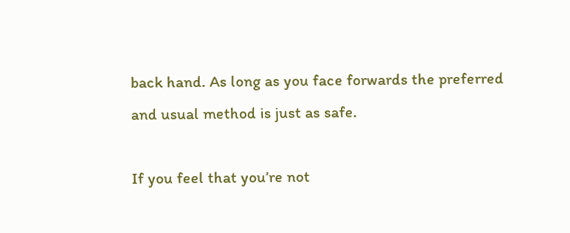back hand. As long as you face forwards the preferred and usual method is just as safe.

If you feel that you’re not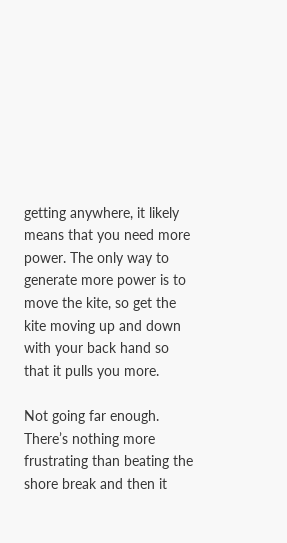getting anywhere, it likely means that you need more power. The only way to generate more power is to move the kite, so get the kite moving up and down with your back hand so that it pulls you more.

Not going far enough. There’s nothing more frustrating than beating the shore break and then it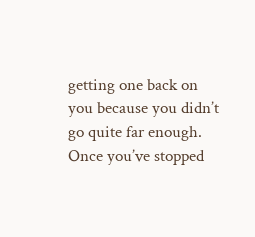getting one back on you because you didn’t go quite far enough. Once you’ve stopped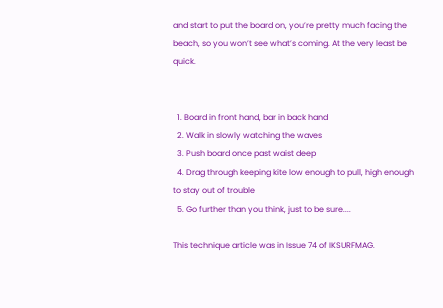and start to put the board on, you’re pretty much facing the beach, so you won’t see what’s coming. At the very least be quick.


  1. Board in front hand, bar in back hand
  2. Walk in slowly watching the waves
  3. Push board once past waist deep
  4. Drag through keeping kite low enough to pull, high enough to stay out of trouble
  5. Go further than you think, just to be sure....

This technique article was in Issue 74 of IKSURFMAG.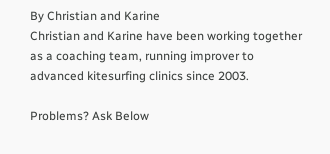By Christian and Karine
Christian and Karine have been working together as a coaching team, running improver to advanced kitesurfing clinics since 2003.

Problems? Ask Below